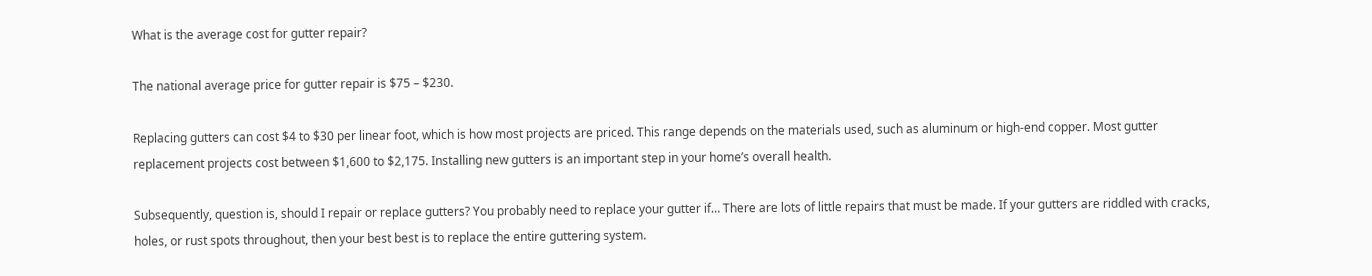What is the average cost for gutter repair?

The national average price for gutter repair is $75 – $230.

Replacing gutters can cost $4 to $30 per linear foot, which is how most projects are priced. This range depends on the materials used, such as aluminum or high-end copper. Most gutter replacement projects cost between $1,600 to $2,175. Installing new gutters is an important step in your home’s overall health.

Subsequently, question is, should I repair or replace gutters? You probably need to replace your gutter if… There are lots of little repairs that must be made. If your gutters are riddled with cracks, holes, or rust spots throughout, then your best best is to replace the entire guttering system.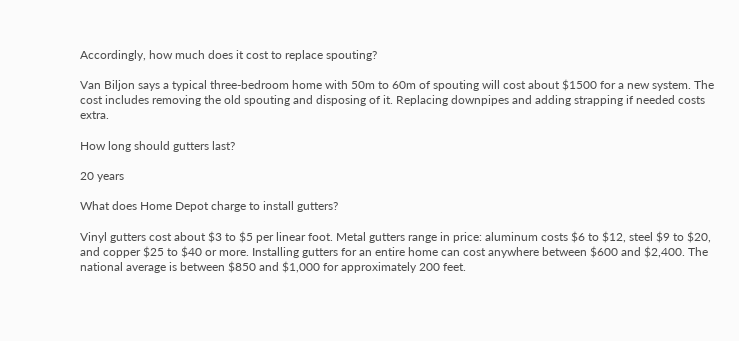Accordingly, how much does it cost to replace spouting?

Van Biljon says a typical three-bedroom home with 50m to 60m of spouting will cost about $1500 for a new system. The cost includes removing the old spouting and disposing of it. Replacing downpipes and adding strapping if needed costs extra.

How long should gutters last?

20 years

What does Home Depot charge to install gutters?

Vinyl gutters cost about $3 to $5 per linear foot. Metal gutters range in price: aluminum costs $6 to $12, steel $9 to $20, and copper $25 to $40 or more. Installing gutters for an entire home can cost anywhere between $600 and $2,400. The national average is between $850 and $1,000 for approximately 200 feet.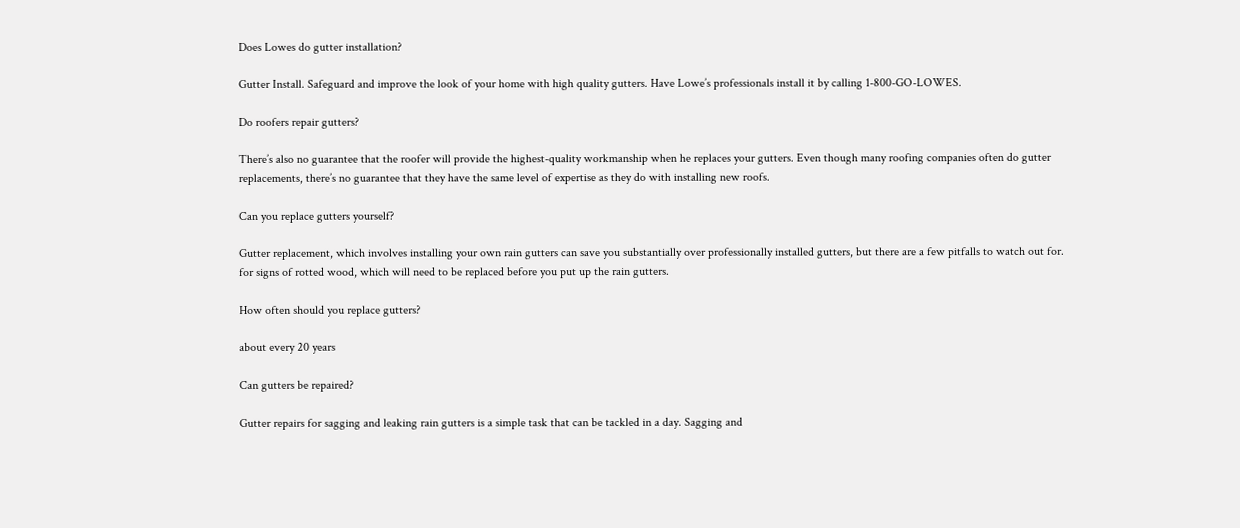Does Lowes do gutter installation?

Gutter Install. Safeguard and improve the look of your home with high quality gutters. Have Lowe’s professionals install it by calling 1-800-GO-LOWES.

Do roofers repair gutters?

There’s also no guarantee that the roofer will provide the highest-quality workmanship when he replaces your gutters. Even though many roofing companies often do gutter replacements, there’s no guarantee that they have the same level of expertise as they do with installing new roofs.

Can you replace gutters yourself?

Gutter replacement, which involves installing your own rain gutters can save you substantially over professionally installed gutters, but there are a few pitfalls to watch out for. for signs of rotted wood, which will need to be replaced before you put up the rain gutters.

How often should you replace gutters?

about every 20 years

Can gutters be repaired?

Gutter repairs for sagging and leaking rain gutters is a simple task that can be tackled in a day. Sagging and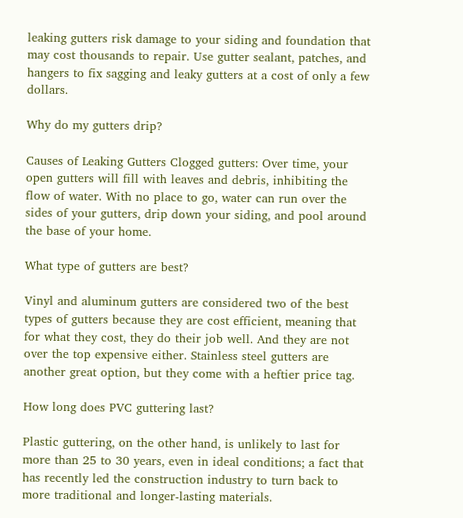leaking gutters risk damage to your siding and foundation that may cost thousands to repair. Use gutter sealant, patches, and hangers to fix sagging and leaky gutters at a cost of only a few dollars.

Why do my gutters drip?

Causes of Leaking Gutters Clogged gutters: Over time, your open gutters will fill with leaves and debris, inhibiting the flow of water. With no place to go, water can run over the sides of your gutters, drip down your siding, and pool around the base of your home.

What type of gutters are best?

Vinyl and aluminum gutters are considered two of the best types of gutters because they are cost efficient, meaning that for what they cost, they do their job well. And they are not over the top expensive either. Stainless steel gutters are another great option, but they come with a heftier price tag.

How long does PVC guttering last?

Plastic guttering, on the other hand, is unlikely to last for more than 25 to 30 years, even in ideal conditions; a fact that has recently led the construction industry to turn back to more traditional and longer-lasting materials.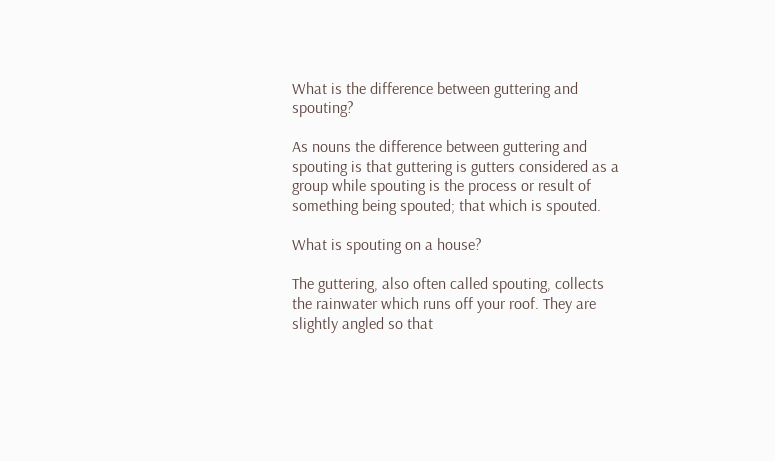What is the difference between guttering and spouting?

As nouns the difference between guttering and spouting is that guttering is gutters considered as a group while spouting is the process or result of something being spouted; that which is spouted.

What is spouting on a house?

The guttering, also often called spouting, collects the rainwater which runs off your roof. They are slightly angled so that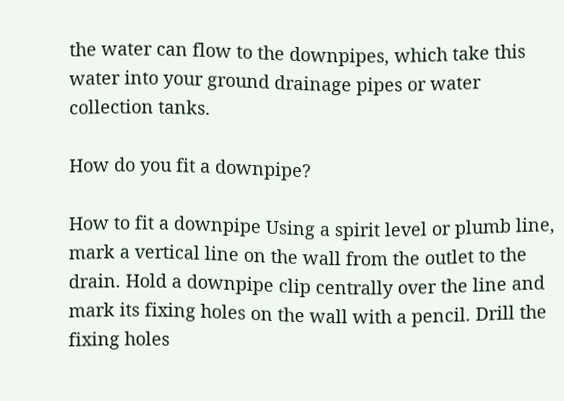the water can flow to the downpipes, which take this water into your ground drainage pipes or water collection tanks.

How do you fit a downpipe?

How to fit a downpipe Using a spirit level or plumb line, mark a vertical line on the wall from the outlet to the drain. Hold a downpipe clip centrally over the line and mark its fixing holes on the wall with a pencil. Drill the fixing holes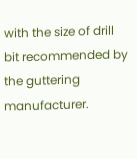with the size of drill bit recommended by the guttering manufacturer.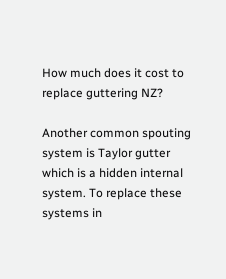How much does it cost to replace guttering NZ?

Another common spouting system is Taylor gutter which is a hidden internal system. To replace these systems in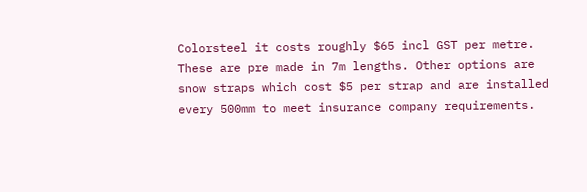Colorsteel it costs roughly $65 incl GST per metre. These are pre made in 7m lengths. Other options are snow straps which cost $5 per strap and are installed every 500mm to meet insurance company requirements.